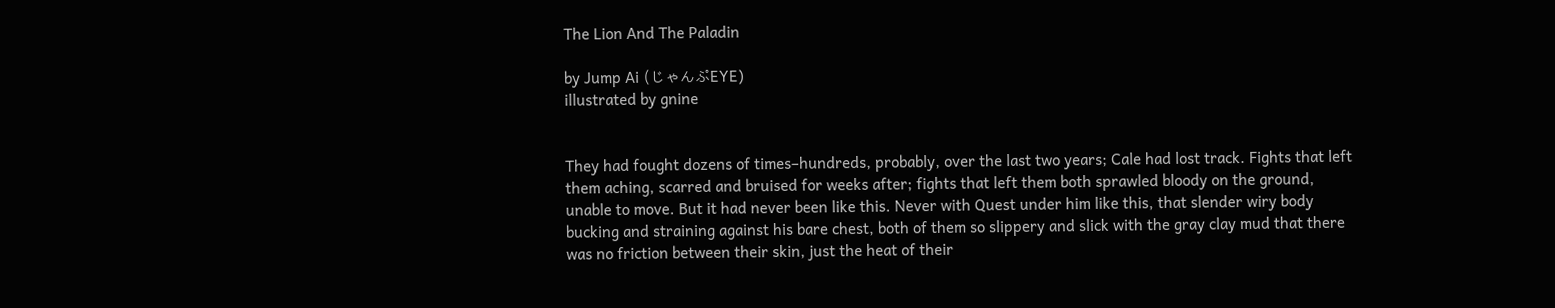The Lion And The Paladin

by Jump Ai (じゃんぷEYE)
illustrated by gnine


They had fought dozens of times–hundreds, probably, over the last two years; Cale had lost track. Fights that left them aching, scarred and bruised for weeks after; fights that left them both sprawled bloody on the ground, unable to move. But it had never been like this. Never with Quest under him like this, that slender wiry body bucking and straining against his bare chest, both of them so slippery and slick with the gray clay mud that there was no friction between their skin, just the heat of their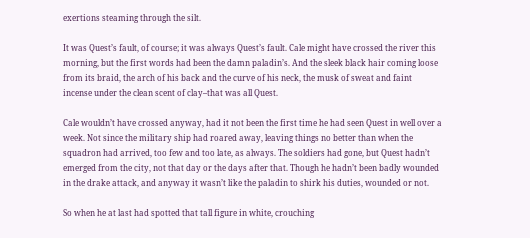exertions steaming through the silt.

It was Quest’s fault, of course; it was always Quest’s fault. Cale might have crossed the river this morning, but the first words had been the damn paladin’s. And the sleek black hair coming loose from its braid, the arch of his back and the curve of his neck, the musk of sweat and faint incense under the clean scent of clay–that was all Quest.

Cale wouldn’t have crossed anyway, had it not been the first time he had seen Quest in well over a week. Not since the military ship had roared away, leaving things no better than when the squadron had arrived, too few and too late, as always. The soldiers had gone, but Quest hadn’t emerged from the city, not that day or the days after that. Though he hadn’t been badly wounded in the drake attack, and anyway it wasn’t like the paladin to shirk his duties, wounded or not.

So when he at last had spotted that tall figure in white, crouching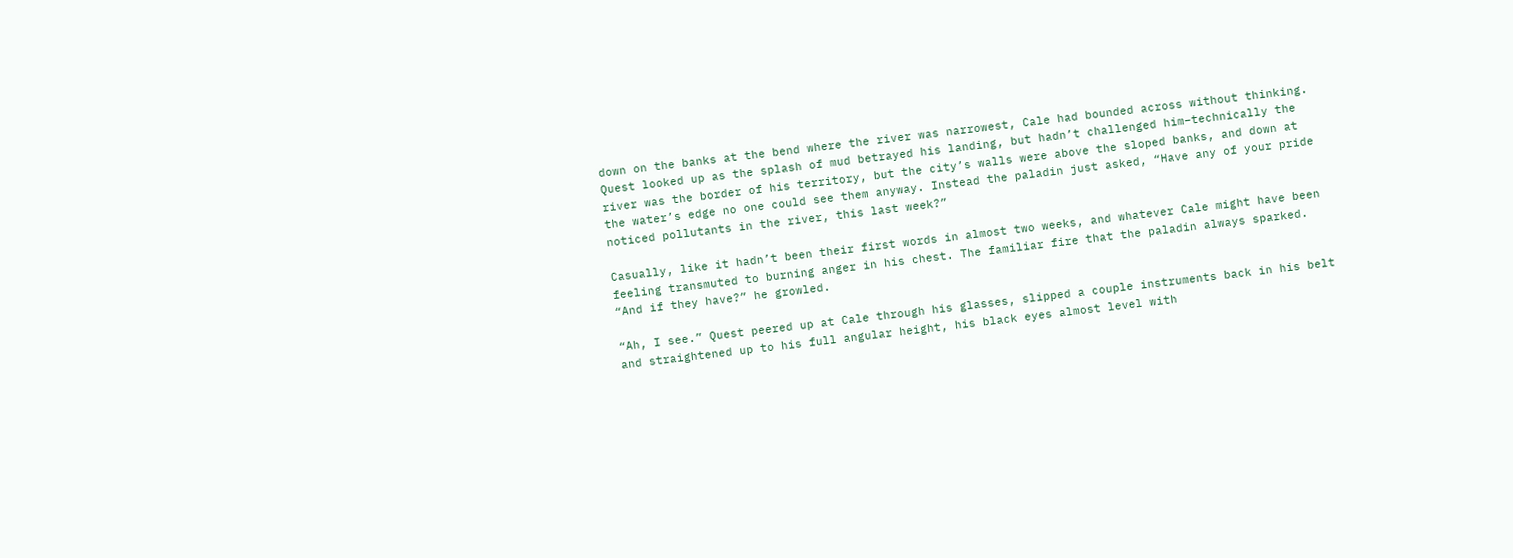down on the banks at the bend where the river was narrowest, Cale had bounded across without thinking. Quest looked up as the splash of mud betrayed his landing, but hadn’t challenged him–technically the river was the border of his territory, but the city’s walls were above the sloped banks, and down at the water’s edge no one could see them anyway. Instead the paladin just asked, “Have any of your pride noticed pollutants in the river, this last week?”

Casually, like it hadn’t been their first words in almost two weeks, and whatever Cale might have been feeling transmuted to burning anger in his chest. The familiar fire that the paladin always sparked. “And if they have?” he growled.

“Ah, I see.” Quest peered up at Cale through his glasses, slipped a couple instruments back in his belt and straightened up to his full angular height, his black eyes almost level with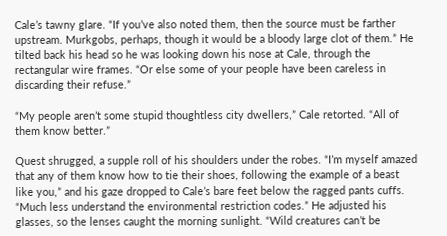Cale’s tawny glare. “If you’ve also noted them, then the source must be farther upstream. Murkgobs, perhaps, though it would be a bloody large clot of them.” He tilted back his head so he was looking down his nose at Cale, through the rectangular wire frames. “Or else some of your people have been careless in discarding their refuse.”

“My people aren’t some stupid thoughtless city dwellers,” Cale retorted. “All of them know better.”

Quest shrugged, a supple roll of his shoulders under the robes. “I’m myself amazed that any of them know how to tie their shoes, following the example of a beast like you,” and his gaze dropped to Cale’s bare feet below the ragged pants cuffs. “Much less understand the environmental restriction codes.” He adjusted his glasses, so the lenses caught the morning sunlight. “Wild creatures can’t be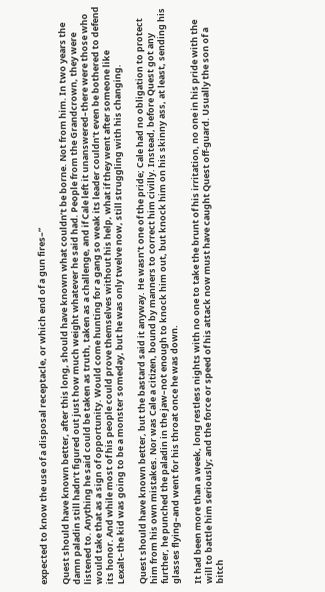expected to know the use of a disposal receptacle, or which end of a gun fires–”

Quest should have known better, after this long, should have known what couldn’t be borne. Not from him. In two years the damn paladin still hadn’t figured out just how much weight whatever he said had. People from the Grandcrown, they were listened to. Anything he said could be taken as truth, taken as a challenge, and if Cale left it unanswered–there were those who would take that as a sign of opportunity. Would come hunting for a gang so weak its leader couldn’t even be bothered to defend its honor. And while most of his people could prove themselves without his help, what if they went after someone like Lexalt–the kid was going to be a monster someday, but he was only twelve now, still struggling with his changing.

Quest should have known better, but the bastard said it anyway. He wasn’t one of the pride; Cale had no obligation to protect him from his own mistakes. Nor was Cale a citizen, bound by manners to correct him civilly. Instead, before Quest got any further, he punched the paladin in the jaw–not enough to knock him out, but knock him on his skinny ass, at least, sending his glasses flying–and went for his throat once he was down.

It had been more than a week, long restless nights with no one to take the brunt of his irritation, no one in his pride with the will to battle him seriously; and the force or speed of his attack now must have caught Quest off-guard. Usually the son of a bitch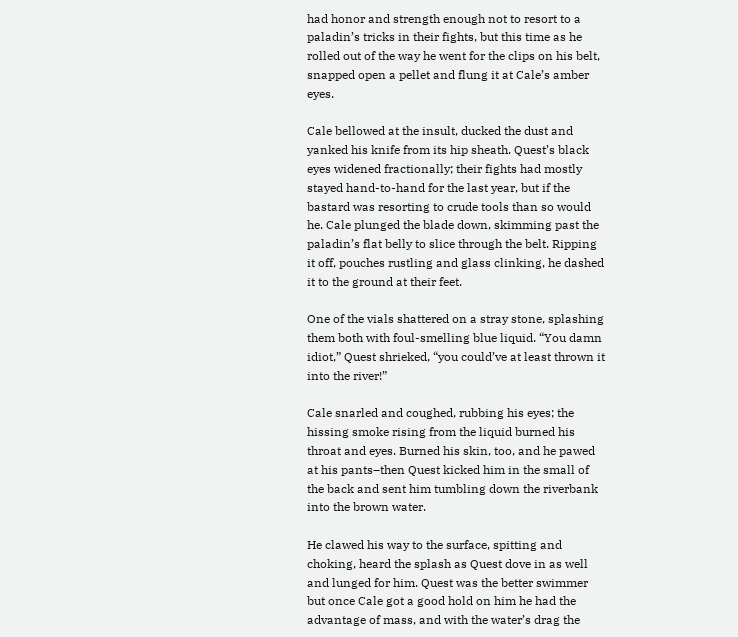had honor and strength enough not to resort to a paladin’s tricks in their fights, but this time as he rolled out of the way he went for the clips on his belt, snapped open a pellet and flung it at Cale’s amber eyes.

Cale bellowed at the insult, ducked the dust and yanked his knife from its hip sheath. Quest’s black eyes widened fractionally; their fights had mostly stayed hand-to-hand for the last year, but if the bastard was resorting to crude tools than so would he. Cale plunged the blade down, skimming past the paladin’s flat belly to slice through the belt. Ripping it off, pouches rustling and glass clinking, he dashed it to the ground at their feet.

One of the vials shattered on a stray stone, splashing them both with foul-smelling blue liquid. “You damn idiot,” Quest shrieked, “you could’ve at least thrown it into the river!”

Cale snarled and coughed, rubbing his eyes; the hissing smoke rising from the liquid burned his throat and eyes. Burned his skin, too, and he pawed at his pants–then Quest kicked him in the small of the back and sent him tumbling down the riverbank into the brown water.

He clawed his way to the surface, spitting and choking, heard the splash as Quest dove in as well and lunged for him. Quest was the better swimmer but once Cale got a good hold on him he had the advantage of mass, and with the water’s drag the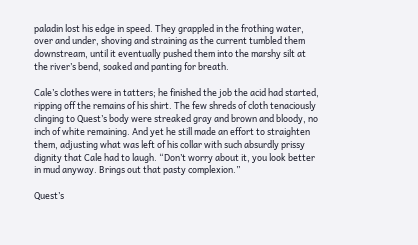paladin lost his edge in speed. They grappled in the frothing water, over and under, shoving and straining as the current tumbled them downstream, until it eventually pushed them into the marshy silt at the river’s bend, soaked and panting for breath.

Cale’s clothes were in tatters; he finished the job the acid had started, ripping off the remains of his shirt. The few shreds of cloth tenaciously clinging to Quest’s body were streaked gray and brown and bloody, no inch of white remaining. And yet he still made an effort to straighten them, adjusting what was left of his collar with such absurdly prissy dignity that Cale had to laugh. “Don’t worry about it, you look better in mud anyway. Brings out that pasty complexion.”

Quest’s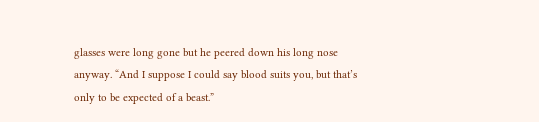glasses were long gone but he peered down his long nose anyway. “And I suppose I could say blood suits you, but that’s only to be expected of a beast.”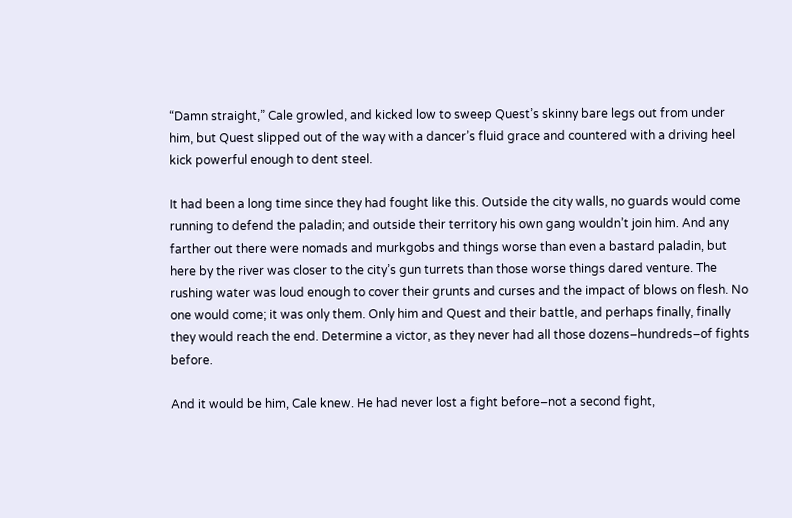“Damn straight,” Cale growled, and kicked low to sweep Quest’s skinny bare legs out from under him, but Quest slipped out of the way with a dancer’s fluid grace and countered with a driving heel kick powerful enough to dent steel.

It had been a long time since they had fought like this. Outside the city walls, no guards would come running to defend the paladin; and outside their territory his own gang wouldn’t join him. And any farther out there were nomads and murkgobs and things worse than even a bastard paladin, but here by the river was closer to the city’s gun turrets than those worse things dared venture. The rushing water was loud enough to cover their grunts and curses and the impact of blows on flesh. No one would come; it was only them. Only him and Quest and their battle, and perhaps finally, finally they would reach the end. Determine a victor, as they never had all those dozens–hundreds–of fights before.

And it would be him, Cale knew. He had never lost a fight before–not a second fight,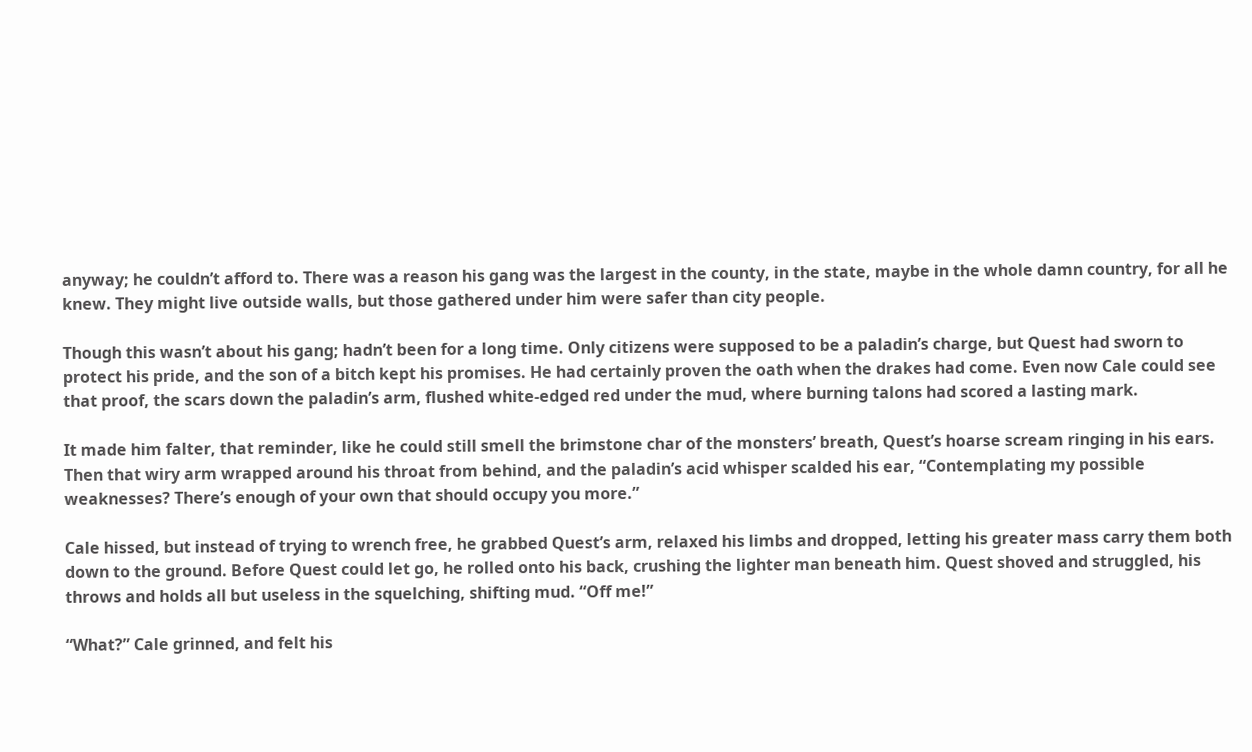anyway; he couldn’t afford to. There was a reason his gang was the largest in the county, in the state, maybe in the whole damn country, for all he knew. They might live outside walls, but those gathered under him were safer than city people.

Though this wasn’t about his gang; hadn’t been for a long time. Only citizens were supposed to be a paladin’s charge, but Quest had sworn to protect his pride, and the son of a bitch kept his promises. He had certainly proven the oath when the drakes had come. Even now Cale could see that proof, the scars down the paladin’s arm, flushed white-edged red under the mud, where burning talons had scored a lasting mark.

It made him falter, that reminder, like he could still smell the brimstone char of the monsters’ breath, Quest’s hoarse scream ringing in his ears. Then that wiry arm wrapped around his throat from behind, and the paladin’s acid whisper scalded his ear, “Contemplating my possible weaknesses? There’s enough of your own that should occupy you more.”

Cale hissed, but instead of trying to wrench free, he grabbed Quest’s arm, relaxed his limbs and dropped, letting his greater mass carry them both down to the ground. Before Quest could let go, he rolled onto his back, crushing the lighter man beneath him. Quest shoved and struggled, his throws and holds all but useless in the squelching, shifting mud. “Off me!”

“What?” Cale grinned, and felt his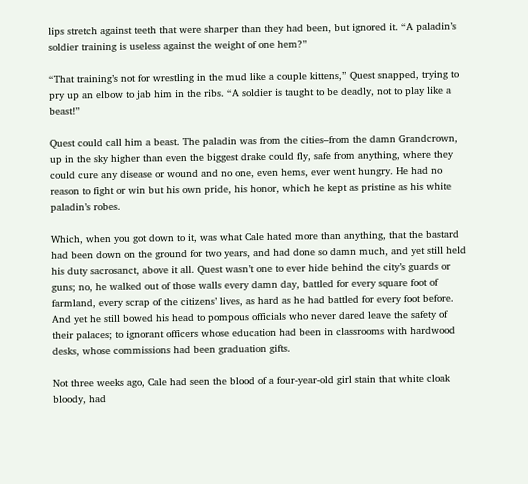lips stretch against teeth that were sharper than they had been, but ignored it. “A paladin’s soldier training is useless against the weight of one hem?”

“That training’s not for wrestling in the mud like a couple kittens,” Quest snapped, trying to pry up an elbow to jab him in the ribs. “A soldier is taught to be deadly, not to play like a beast!”

Quest could call him a beast. The paladin was from the cities–from the damn Grandcrown, up in the sky higher than even the biggest drake could fly, safe from anything, where they could cure any disease or wound and no one, even hems, ever went hungry. He had no reason to fight or win but his own pride, his honor, which he kept as pristine as his white paladin’s robes.

Which, when you got down to it, was what Cale hated more than anything, that the bastard had been down on the ground for two years, and had done so damn much, and yet still held his duty sacrosanct, above it all. Quest wasn’t one to ever hide behind the city’s guards or guns; no, he walked out of those walls every damn day, battled for every square foot of farmland, every scrap of the citizens’ lives, as hard as he had battled for every foot before. And yet he still bowed his head to pompous officials who never dared leave the safety of their palaces; to ignorant officers whose education had been in classrooms with hardwood desks, whose commissions had been graduation gifts.

Not three weeks ago, Cale had seen the blood of a four-year-old girl stain that white cloak bloody, had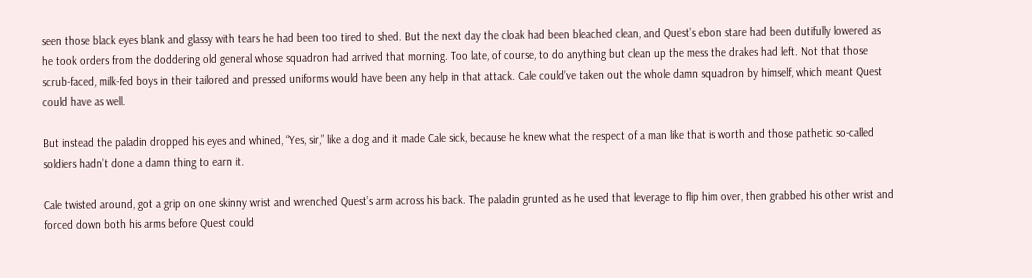seen those black eyes blank and glassy with tears he had been too tired to shed. But the next day the cloak had been bleached clean, and Quest’s ebon stare had been dutifully lowered as he took orders from the doddering old general whose squadron had arrived that morning. Too late, of course, to do anything but clean up the mess the drakes had left. Not that those scrub-faced, milk-fed boys in their tailored and pressed uniforms would have been any help in that attack. Cale could’ve taken out the whole damn squadron by himself, which meant Quest could have as well.

But instead the paladin dropped his eyes and whined, “Yes, sir,” like a dog and it made Cale sick, because he knew what the respect of a man like that is worth and those pathetic so-called soldiers hadn’t done a damn thing to earn it.

Cale twisted around, got a grip on one skinny wrist and wrenched Quest’s arm across his back. The paladin grunted as he used that leverage to flip him over, then grabbed his other wrist and forced down both his arms before Quest could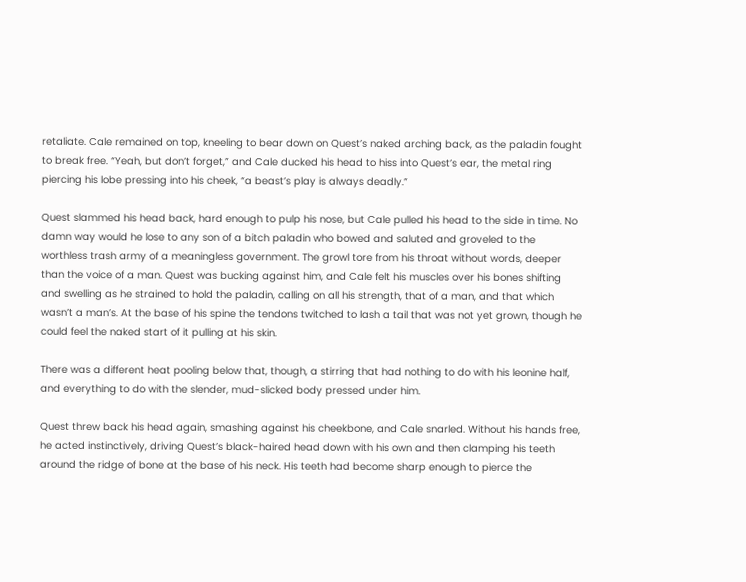retaliate. Cale remained on top, kneeling to bear down on Quest’s naked arching back, as the paladin fought to break free. “Yeah, but don’t forget,” and Cale ducked his head to hiss into Quest’s ear, the metal ring piercing his lobe pressing into his cheek, “a beast’s play is always deadly.”

Quest slammed his head back, hard enough to pulp his nose, but Cale pulled his head to the side in time. No damn way would he lose to any son of a bitch paladin who bowed and saluted and groveled to the worthless trash army of a meaningless government. The growl tore from his throat without words, deeper than the voice of a man. Quest was bucking against him, and Cale felt his muscles over his bones shifting and swelling as he strained to hold the paladin, calling on all his strength, that of a man, and that which wasn’t a man’s. At the base of his spine the tendons twitched to lash a tail that was not yet grown, though he could feel the naked start of it pulling at his skin.

There was a different heat pooling below that, though, a stirring that had nothing to do with his leonine half, and everything to do with the slender, mud-slicked body pressed under him.

Quest threw back his head again, smashing against his cheekbone, and Cale snarled. Without his hands free, he acted instinctively, driving Quest’s black-haired head down with his own and then clamping his teeth around the ridge of bone at the base of his neck. His teeth had become sharp enough to pierce the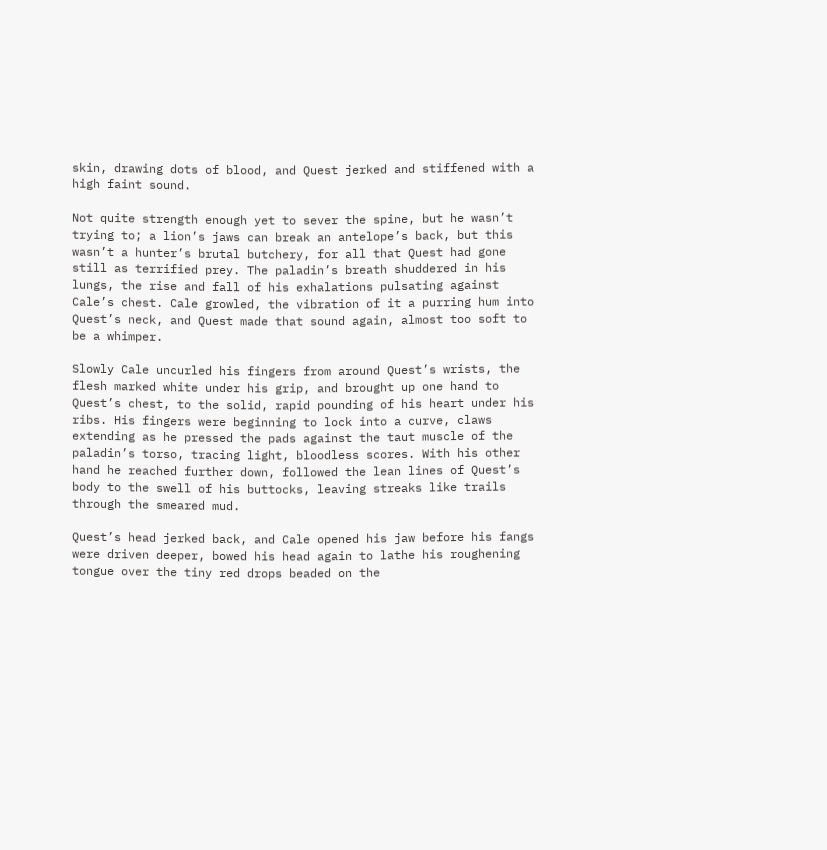skin, drawing dots of blood, and Quest jerked and stiffened with a high faint sound.

Not quite strength enough yet to sever the spine, but he wasn’t trying to; a lion’s jaws can break an antelope’s back, but this wasn’t a hunter’s brutal butchery, for all that Quest had gone still as terrified prey. The paladin’s breath shuddered in his lungs, the rise and fall of his exhalations pulsating against Cale’s chest. Cale growled, the vibration of it a purring hum into Quest’s neck, and Quest made that sound again, almost too soft to be a whimper.

Slowly Cale uncurled his fingers from around Quest’s wrists, the flesh marked white under his grip, and brought up one hand to Quest’s chest, to the solid, rapid pounding of his heart under his ribs. His fingers were beginning to lock into a curve, claws extending as he pressed the pads against the taut muscle of the paladin’s torso, tracing light, bloodless scores. With his other hand he reached further down, followed the lean lines of Quest’s body to the swell of his buttocks, leaving streaks like trails through the smeared mud.

Quest’s head jerked back, and Cale opened his jaw before his fangs were driven deeper, bowed his head again to lathe his roughening tongue over the tiny red drops beaded on the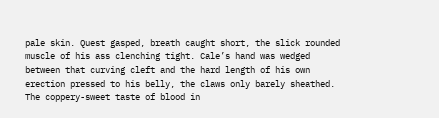pale skin. Quest gasped, breath caught short, the slick rounded muscle of his ass clenching tight. Cale’s hand was wedged between that curving cleft and the hard length of his own erection pressed to his belly, the claws only barely sheathed. The coppery-sweet taste of blood in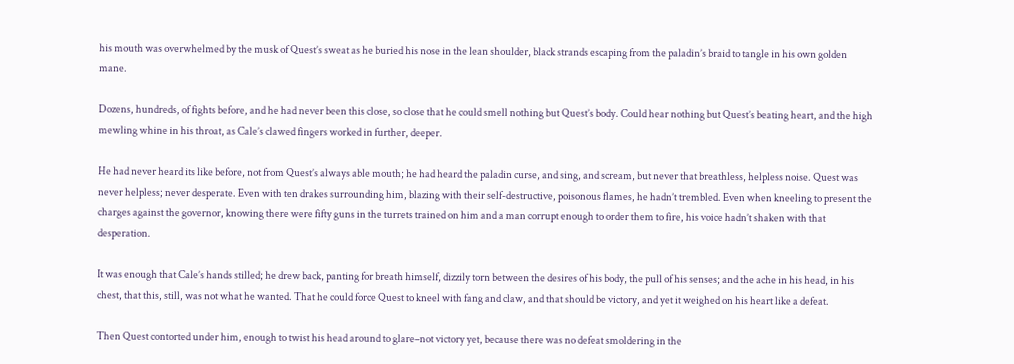his mouth was overwhelmed by the musk of Quest’s sweat as he buried his nose in the lean shoulder, black strands escaping from the paladin’s braid to tangle in his own golden mane.

Dozens, hundreds, of fights before, and he had never been this close, so close that he could smell nothing but Quest’s body. Could hear nothing but Quest’s beating heart, and the high mewling whine in his throat, as Cale’s clawed fingers worked in further, deeper.

He had never heard its like before, not from Quest’s always able mouth; he had heard the paladin curse, and sing, and scream, but never that breathless, helpless noise. Quest was never helpless; never desperate. Even with ten drakes surrounding him, blazing with their self-destructive, poisonous flames, he hadn’t trembled. Even when kneeling to present the charges against the governor, knowing there were fifty guns in the turrets trained on him and a man corrupt enough to order them to fire, his voice hadn’t shaken with that desperation.

It was enough that Cale’s hands stilled; he drew back, panting for breath himself, dizzily torn between the desires of his body, the pull of his senses; and the ache in his head, in his chest, that this, still, was not what he wanted. That he could force Quest to kneel with fang and claw, and that should be victory, and yet it weighed on his heart like a defeat.

Then Quest contorted under him, enough to twist his head around to glare–not victory yet, because there was no defeat smoldering in the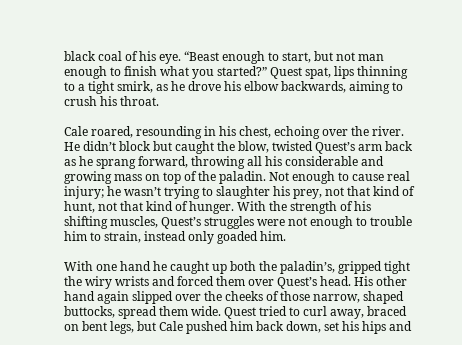black coal of his eye. “Beast enough to start, but not man enough to finish what you started?” Quest spat, lips thinning to a tight smirk, as he drove his elbow backwards, aiming to crush his throat.

Cale roared, resounding in his chest, echoing over the river. He didn’t block but caught the blow, twisted Quest’s arm back as he sprang forward, throwing all his considerable and growing mass on top of the paladin. Not enough to cause real injury; he wasn’t trying to slaughter his prey, not that kind of hunt, not that kind of hunger. With the strength of his shifting muscles, Quest’s struggles were not enough to trouble him to strain, instead only goaded him.

With one hand he caught up both the paladin’s, gripped tight the wiry wrists and forced them over Quest’s head. His other hand again slipped over the cheeks of those narrow, shaped buttocks, spread them wide. Quest tried to curl away, braced on bent legs, but Cale pushed him back down, set his hips and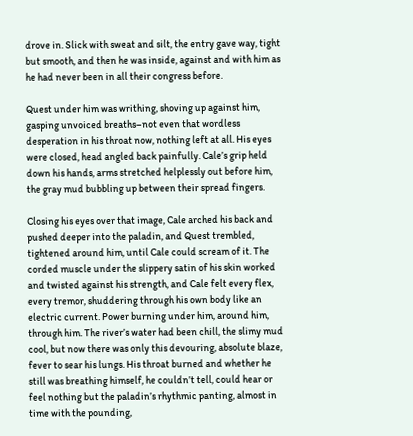drove in. Slick with sweat and silt, the entry gave way, tight but smooth, and then he was inside, against and with him as he had never been in all their congress before.

Quest under him was writhing, shoving up against him, gasping unvoiced breaths–not even that wordless desperation in his throat now, nothing left at all. His eyes were closed, head angled back painfully. Cale’s grip held down his hands, arms stretched helplessly out before him, the gray mud bubbling up between their spread fingers.

Closing his eyes over that image, Cale arched his back and pushed deeper into the paladin, and Quest trembled, tightened around him, until Cale could scream of it. The corded muscle under the slippery satin of his skin worked and twisted against his strength, and Cale felt every flex, every tremor, shuddering through his own body like an electric current. Power burning under him, around him, through him. The river’s water had been chill, the slimy mud cool, but now there was only this devouring, absolute blaze, fever to sear his lungs. His throat burned and whether he still was breathing himself, he couldn’t tell, could hear or feel nothing but the paladin’s rhythmic panting, almost in time with the pounding,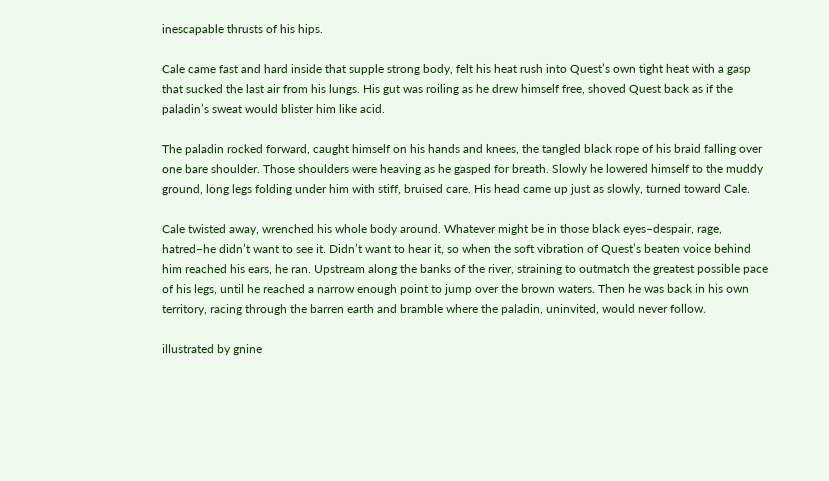inescapable thrusts of his hips.

Cale came fast and hard inside that supple strong body, felt his heat rush into Quest’s own tight heat with a gasp that sucked the last air from his lungs. His gut was roiling as he drew himself free, shoved Quest back as if the paladin’s sweat would blister him like acid.

The paladin rocked forward, caught himself on his hands and knees, the tangled black rope of his braid falling over one bare shoulder. Those shoulders were heaving as he gasped for breath. Slowly he lowered himself to the muddy ground, long legs folding under him with stiff, bruised care. His head came up just as slowly, turned toward Cale.

Cale twisted away, wrenched his whole body around. Whatever might be in those black eyes–despair, rage, hatred–he didn’t want to see it. Didn’t want to hear it, so when the soft vibration of Quest’s beaten voice behind him reached his ears, he ran. Upstream along the banks of the river, straining to outmatch the greatest possible pace of his legs, until he reached a narrow enough point to jump over the brown waters. Then he was back in his own territory, racing through the barren earth and bramble where the paladin, uninvited, would never follow.

illustrated by gnine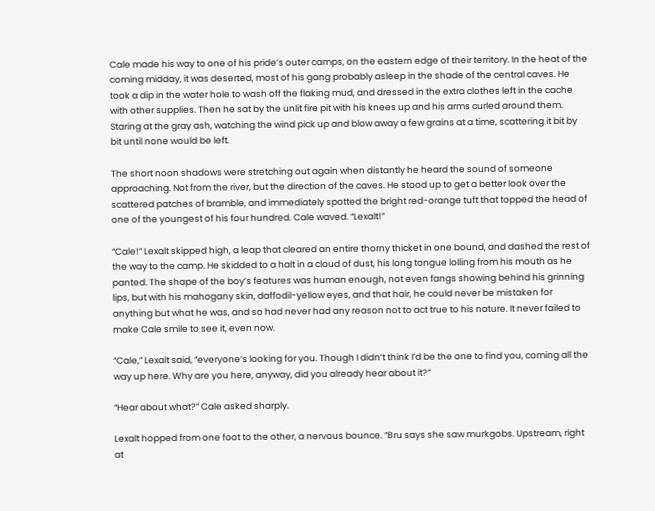Cale made his way to one of his pride’s outer camps, on the eastern edge of their territory. In the heat of the coming midday, it was deserted, most of his gang probably asleep in the shade of the central caves. He took a dip in the water hole to wash off the flaking mud, and dressed in the extra clothes left in the cache with other supplies. Then he sat by the unlit fire pit with his knees up and his arms curled around them. Staring at the gray ash, watching the wind pick up and blow away a few grains at a time, scattering it bit by bit until none would be left.

The short noon shadows were stretching out again when distantly he heard the sound of someone approaching. Not from the river, but the direction of the caves. He stood up to get a better look over the scattered patches of bramble, and immediately spotted the bright red-orange tuft that topped the head of one of the youngest of his four hundred. Cale waved. “Lexalt!”

“Cale!” Lexalt skipped high, a leap that cleared an entire thorny thicket in one bound, and dashed the rest of the way to the camp. He skidded to a halt in a cloud of dust, his long tongue lolling from his mouth as he panted. The shape of the boy’s features was human enough, not even fangs showing behind his grinning lips, but with his mahogany skin, daffodil-yellow eyes, and that hair, he could never be mistaken for anything but what he was, and so had never had any reason not to act true to his nature. It never failed to make Cale smile to see it, even now.

“Cale,” Lexalt said, “everyone’s looking for you. Though I didn’t think I’d be the one to find you, coming all the way up here. Why are you here, anyway, did you already hear about it?”

“Hear about what?” Cale asked sharply.

Lexalt hopped from one foot to the other, a nervous bounce. “Bru says she saw murkgobs. Upstream, right at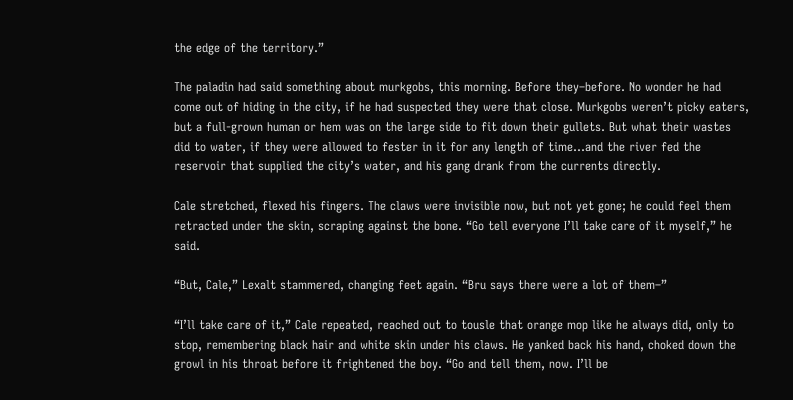the edge of the territory.”

The paladin had said something about murkgobs, this morning. Before they–before. No wonder he had come out of hiding in the city, if he had suspected they were that close. Murkgobs weren’t picky eaters, but a full-grown human or hem was on the large side to fit down their gullets. But what their wastes did to water, if they were allowed to fester in it for any length of time…and the river fed the reservoir that supplied the city’s water, and his gang drank from the currents directly.

Cale stretched, flexed his fingers. The claws were invisible now, but not yet gone; he could feel them retracted under the skin, scraping against the bone. “Go tell everyone I’ll take care of it myself,” he said.

“But, Cale,” Lexalt stammered, changing feet again. “Bru says there were a lot of them–”

“I’ll take care of it,” Cale repeated, reached out to tousle that orange mop like he always did, only to stop, remembering black hair and white skin under his claws. He yanked back his hand, choked down the growl in his throat before it frightened the boy. “Go and tell them, now. I’ll be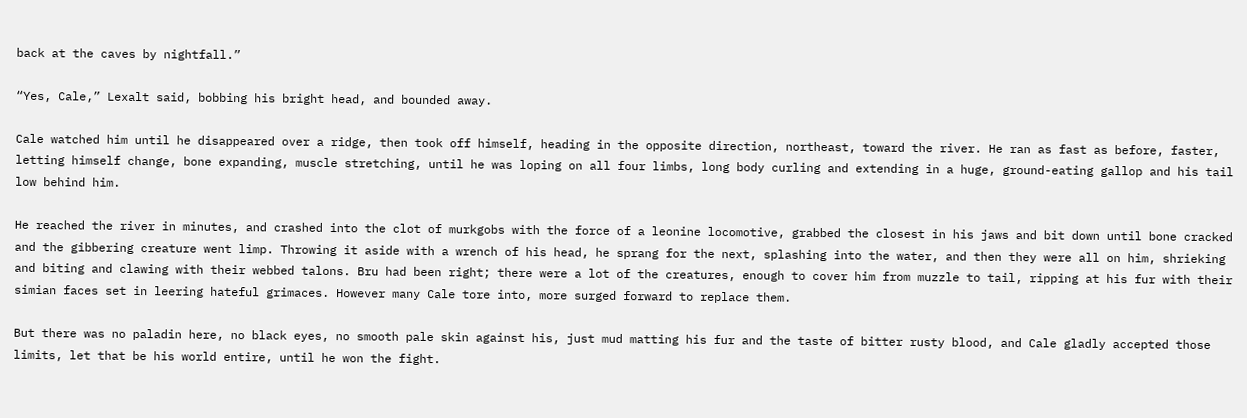back at the caves by nightfall.”

“Yes, Cale,” Lexalt said, bobbing his bright head, and bounded away.

Cale watched him until he disappeared over a ridge, then took off himself, heading in the opposite direction, northeast, toward the river. He ran as fast as before, faster, letting himself change, bone expanding, muscle stretching, until he was loping on all four limbs, long body curling and extending in a huge, ground-eating gallop and his tail low behind him.

He reached the river in minutes, and crashed into the clot of murkgobs with the force of a leonine locomotive, grabbed the closest in his jaws and bit down until bone cracked and the gibbering creature went limp. Throwing it aside with a wrench of his head, he sprang for the next, splashing into the water, and then they were all on him, shrieking and biting and clawing with their webbed talons. Bru had been right; there were a lot of the creatures, enough to cover him from muzzle to tail, ripping at his fur with their simian faces set in leering hateful grimaces. However many Cale tore into, more surged forward to replace them.

But there was no paladin here, no black eyes, no smooth pale skin against his, just mud matting his fur and the taste of bitter rusty blood, and Cale gladly accepted those limits, let that be his world entire, until he won the fight.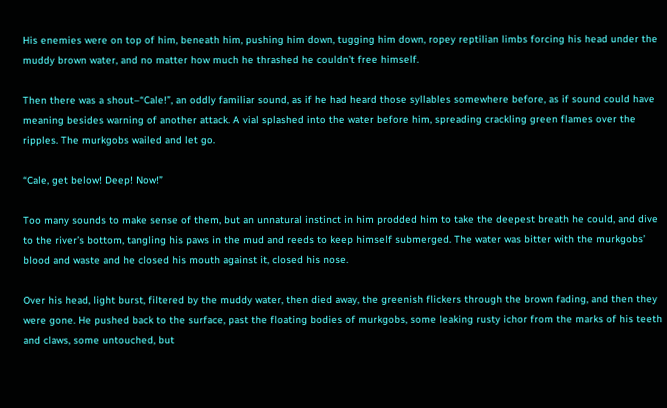His enemies were on top of him, beneath him, pushing him down, tugging him down, ropey reptilian limbs forcing his head under the muddy brown water, and no matter how much he thrashed he couldn’t free himself.

Then there was a shout–“Cale!”, an oddly familiar sound, as if he had heard those syllables somewhere before, as if sound could have meaning besides warning of another attack. A vial splashed into the water before him, spreading crackling green flames over the ripples. The murkgobs wailed and let go.

“Cale, get below! Deep! Now!”

Too many sounds to make sense of them, but an unnatural instinct in him prodded him to take the deepest breath he could, and dive to the river’s bottom, tangling his paws in the mud and reeds to keep himself submerged. The water was bitter with the murkgobs’ blood and waste and he closed his mouth against it, closed his nose.

Over his head, light burst, filtered by the muddy water, then died away, the greenish flickers through the brown fading, and then they were gone. He pushed back to the surface, past the floating bodies of murkgobs, some leaking rusty ichor from the marks of his teeth and claws, some untouched, but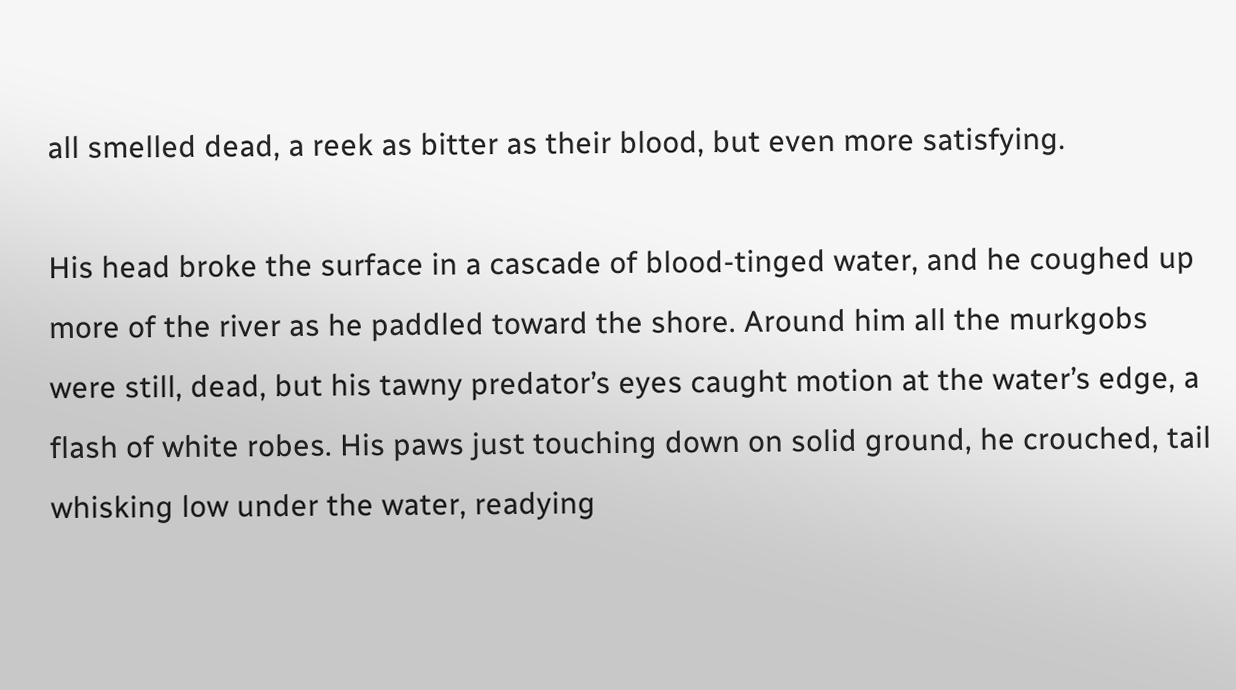all smelled dead, a reek as bitter as their blood, but even more satisfying.

His head broke the surface in a cascade of blood-tinged water, and he coughed up more of the river as he paddled toward the shore. Around him all the murkgobs were still, dead, but his tawny predator’s eyes caught motion at the water’s edge, a flash of white robes. His paws just touching down on solid ground, he crouched, tail whisking low under the water, readying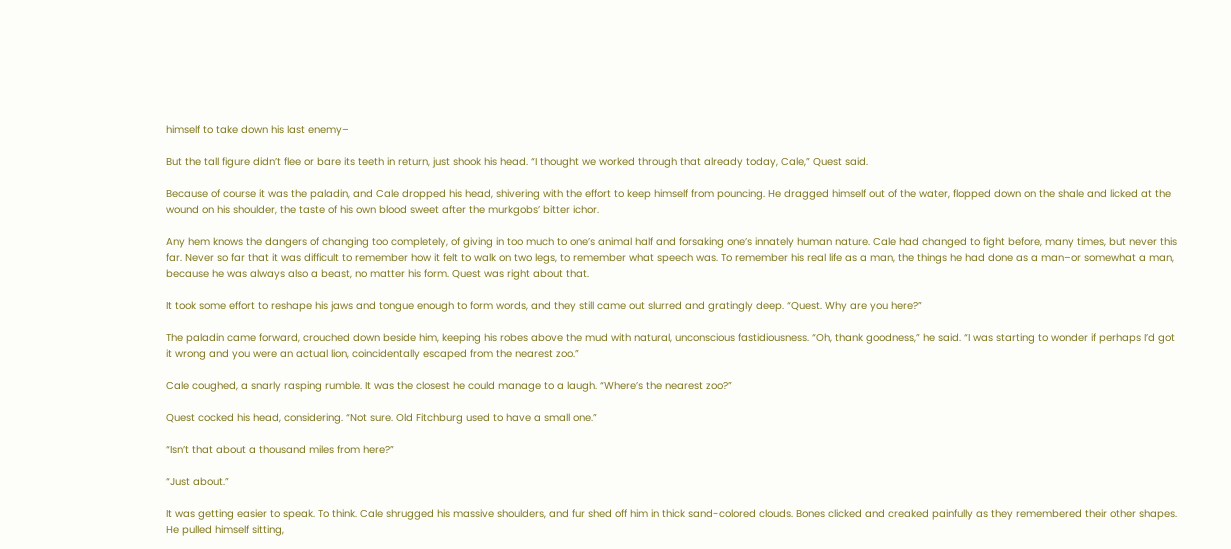himself to take down his last enemy–

But the tall figure didn’t flee or bare its teeth in return, just shook his head. “I thought we worked through that already today, Cale,” Quest said.

Because of course it was the paladin, and Cale dropped his head, shivering with the effort to keep himself from pouncing. He dragged himself out of the water, flopped down on the shale and licked at the wound on his shoulder, the taste of his own blood sweet after the murkgobs’ bitter ichor.

Any hem knows the dangers of changing too completely, of giving in too much to one’s animal half and forsaking one’s innately human nature. Cale had changed to fight before, many times, but never this far. Never so far that it was difficult to remember how it felt to walk on two legs, to remember what speech was. To remember his real life as a man, the things he had done as a man–or somewhat a man, because he was always also a beast, no matter his form. Quest was right about that.

It took some effort to reshape his jaws and tongue enough to form words, and they still came out slurred and gratingly deep. “Quest. Why are you here?”

The paladin came forward, crouched down beside him, keeping his robes above the mud with natural, unconscious fastidiousness. “Oh, thank goodness,” he said. “I was starting to wonder if perhaps I’d got it wrong and you were an actual lion, coincidentally escaped from the nearest zoo.”

Cale coughed, a snarly rasping rumble. It was the closest he could manage to a laugh. “Where’s the nearest zoo?”

Quest cocked his head, considering. “Not sure. Old Fitchburg used to have a small one.”

“Isn’t that about a thousand miles from here?”

“Just about.”

It was getting easier to speak. To think. Cale shrugged his massive shoulders, and fur shed off him in thick sand-colored clouds. Bones clicked and creaked painfully as they remembered their other shapes. He pulled himself sitting,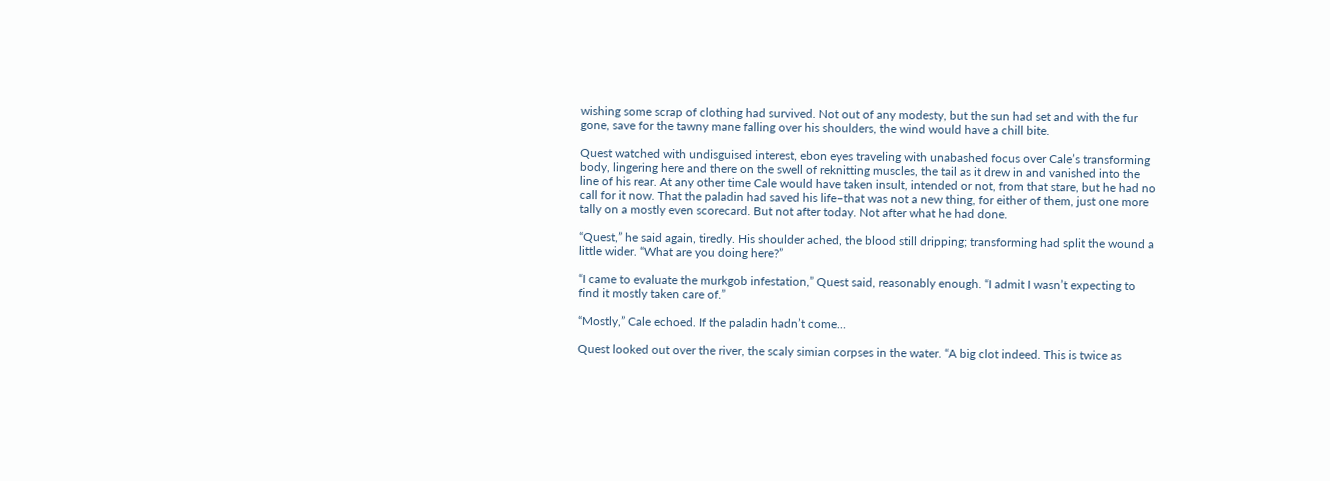wishing some scrap of clothing had survived. Not out of any modesty, but the sun had set and with the fur gone, save for the tawny mane falling over his shoulders, the wind would have a chill bite.

Quest watched with undisguised interest, ebon eyes traveling with unabashed focus over Cale’s transforming body, lingering here and there on the swell of reknitting muscles, the tail as it drew in and vanished into the line of his rear. At any other time Cale would have taken insult, intended or not, from that stare, but he had no call for it now. That the paladin had saved his life–that was not a new thing, for either of them, just one more tally on a mostly even scorecard. But not after today. Not after what he had done.

“Quest,” he said again, tiredly. His shoulder ached, the blood still dripping; transforming had split the wound a little wider. “What are you doing here?”

“I came to evaluate the murkgob infestation,” Quest said, reasonably enough. “I admit I wasn’t expecting to find it mostly taken care of.”

“Mostly,” Cale echoed. If the paladin hadn’t come…

Quest looked out over the river, the scaly simian corpses in the water. “A big clot indeed. This is twice as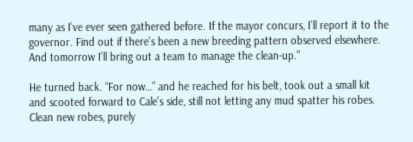many as I’ve ever seen gathered before. If the mayor concurs, I’ll report it to the governor. Find out if there’s been a new breeding pattern observed elsewhere. And tomorrow I’ll bring out a team to manage the clean-up.”

He turned back. “For now…” and he reached for his belt, took out a small kit and scooted forward to Cale’s side, still not letting any mud spatter his robes. Clean new robes, purely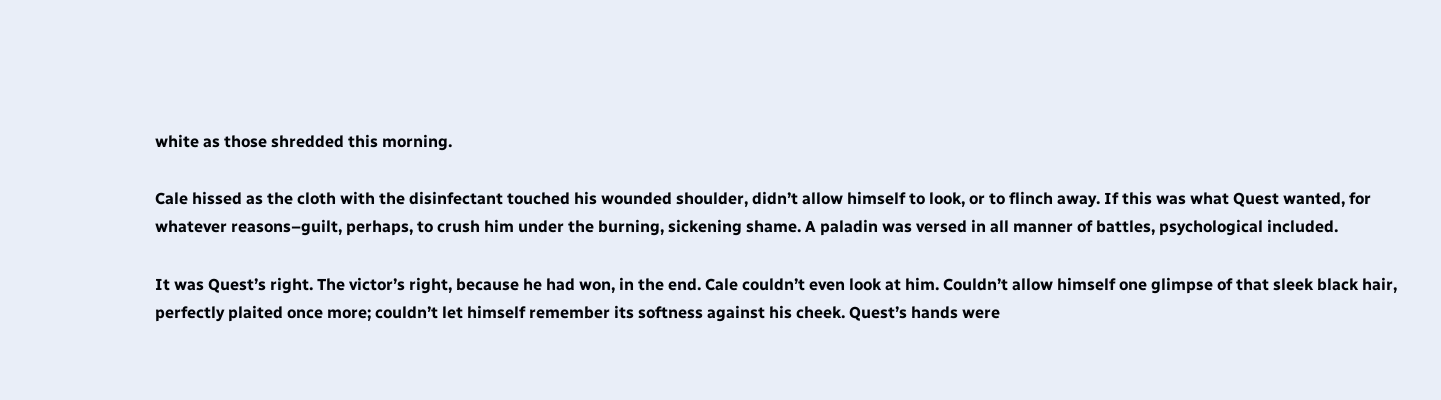white as those shredded this morning.

Cale hissed as the cloth with the disinfectant touched his wounded shoulder, didn’t allow himself to look, or to flinch away. If this was what Quest wanted, for whatever reasons–guilt, perhaps, to crush him under the burning, sickening shame. A paladin was versed in all manner of battles, psychological included.

It was Quest’s right. The victor’s right, because he had won, in the end. Cale couldn’t even look at him. Couldn’t allow himself one glimpse of that sleek black hair, perfectly plaited once more; couldn’t let himself remember its softness against his cheek. Quest’s hands were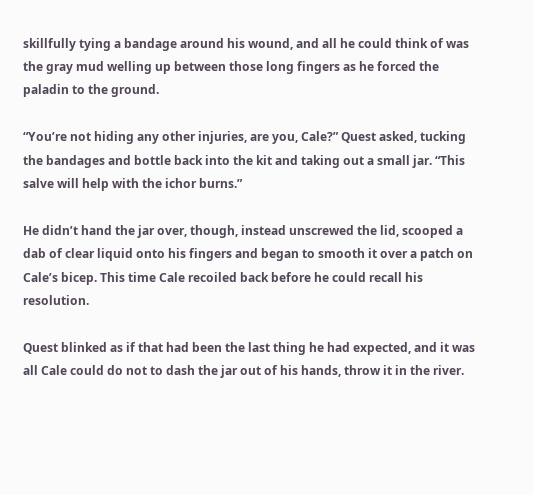skillfully tying a bandage around his wound, and all he could think of was the gray mud welling up between those long fingers as he forced the paladin to the ground.

“You’re not hiding any other injuries, are you, Cale?” Quest asked, tucking the bandages and bottle back into the kit and taking out a small jar. “This salve will help with the ichor burns.”

He didn’t hand the jar over, though, instead unscrewed the lid, scooped a dab of clear liquid onto his fingers and began to smooth it over a patch on Cale’s bicep. This time Cale recoiled back before he could recall his resolution.

Quest blinked as if that had been the last thing he had expected, and it was all Cale could do not to dash the jar out of his hands, throw it in the river.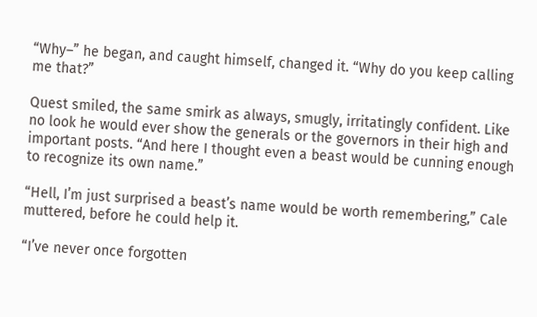“Why–” he began, and caught himself, changed it. “Why do you keep calling me that?”

Quest smiled, the same smirk as always, smugly, irritatingly confident. Like no look he would ever show the generals or the governors in their high and important posts. “And here I thought even a beast would be cunning enough to recognize its own name.”

“Hell, I’m just surprised a beast’s name would be worth remembering,” Cale muttered, before he could help it.

“I’ve never once forgotten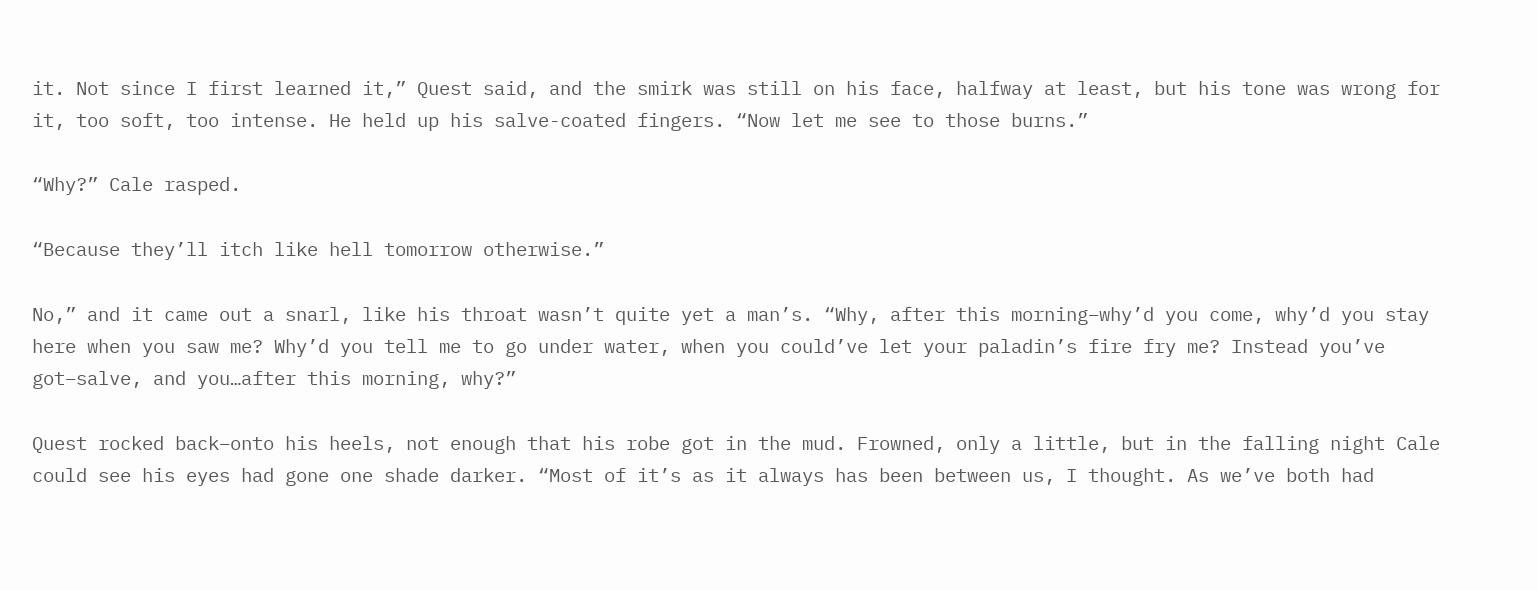it. Not since I first learned it,” Quest said, and the smirk was still on his face, halfway at least, but his tone was wrong for it, too soft, too intense. He held up his salve-coated fingers. “Now let me see to those burns.”

“Why?” Cale rasped.

“Because they’ll itch like hell tomorrow otherwise.”

No,” and it came out a snarl, like his throat wasn’t quite yet a man’s. “Why, after this morning–why’d you come, why’d you stay here when you saw me? Why’d you tell me to go under water, when you could’ve let your paladin’s fire fry me? Instead you’ve got–salve, and you…after this morning, why?”

Quest rocked back–onto his heels, not enough that his robe got in the mud. Frowned, only a little, but in the falling night Cale could see his eyes had gone one shade darker. “Most of it’s as it always has been between us, I thought. As we’ve both had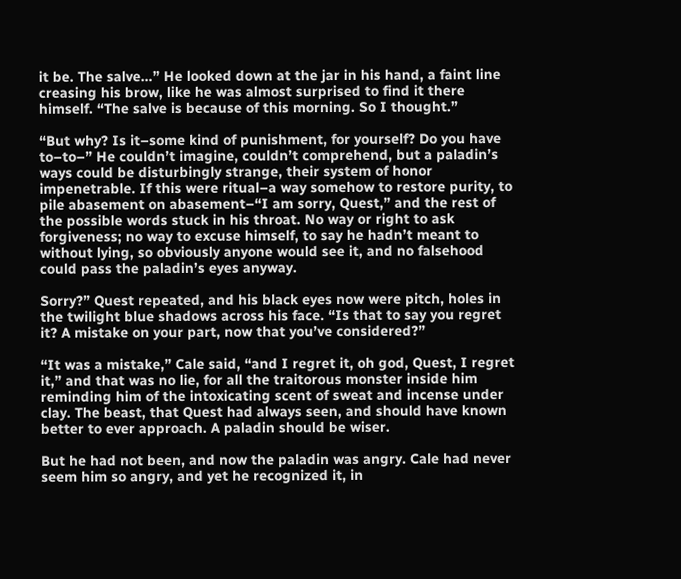it be. The salve…” He looked down at the jar in his hand, a faint line creasing his brow, like he was almost surprised to find it there himself. “The salve is because of this morning. So I thought.”

“But why? Is it–some kind of punishment, for yourself? Do you have to–to–” He couldn’t imagine, couldn’t comprehend, but a paladin’s ways could be disturbingly strange, their system of honor impenetrable. If this were ritual–a way somehow to restore purity, to pile abasement on abasement–“I am sorry, Quest,” and the rest of the possible words stuck in his throat. No way or right to ask forgiveness; no way to excuse himself, to say he hadn’t meant to without lying, so obviously anyone would see it, and no falsehood could pass the paladin’s eyes anyway.

Sorry?” Quest repeated, and his black eyes now were pitch, holes in the twilight blue shadows across his face. “Is that to say you regret it? A mistake on your part, now that you’ve considered?”

“It was a mistake,” Cale said, “and I regret it, oh god, Quest, I regret it,” and that was no lie, for all the traitorous monster inside him reminding him of the intoxicating scent of sweat and incense under clay. The beast, that Quest had always seen, and should have known better to ever approach. A paladin should be wiser.

But he had not been, and now the paladin was angry. Cale had never seem him so angry, and yet he recognized it, in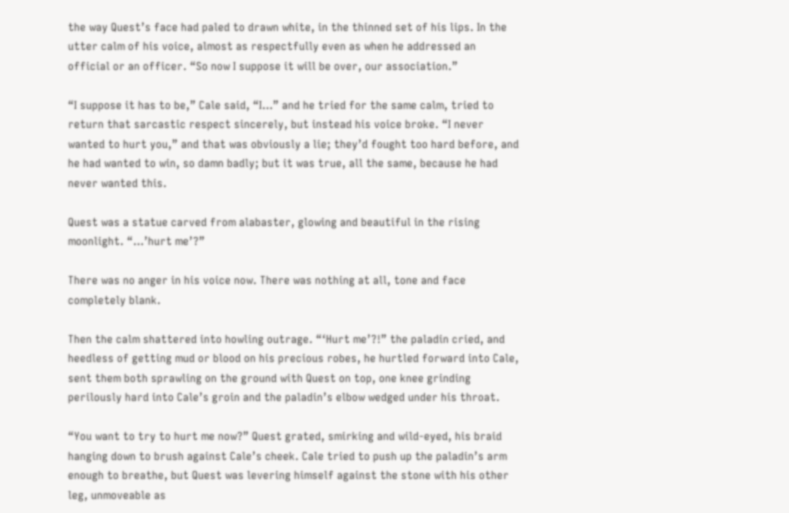the way Quest’s face had paled to drawn white, in the thinned set of his lips. In the utter calm of his voice, almost as respectfully even as when he addressed an official or an officer. “So now I suppose it will be over, our association.”

“I suppose it has to be,” Cale said, “I…” and he tried for the same calm, tried to return that sarcastic respect sincerely, but instead his voice broke. “I never wanted to hurt you,” and that was obviously a lie; they’d fought too hard before, and he had wanted to win, so damn badly; but it was true, all the same, because he had never wanted this.

Quest was a statue carved from alabaster, glowing and beautiful in the rising moonlight. “…’hurt me’?”

There was no anger in his voice now. There was nothing at all, tone and face completely blank.

Then the calm shattered into howling outrage. “‘Hurt me’?!” the paladin cried, and heedless of getting mud or blood on his precious robes, he hurtled forward into Cale, sent them both sprawling on the ground with Quest on top, one knee grinding perilously hard into Cale’s groin and the paladin’s elbow wedged under his throat.

“You want to try to hurt me now?” Quest grated, smirking and wild-eyed, his braid hanging down to brush against Cale’s cheek. Cale tried to push up the paladin’s arm enough to breathe, but Quest was levering himself against the stone with his other leg, unmoveable as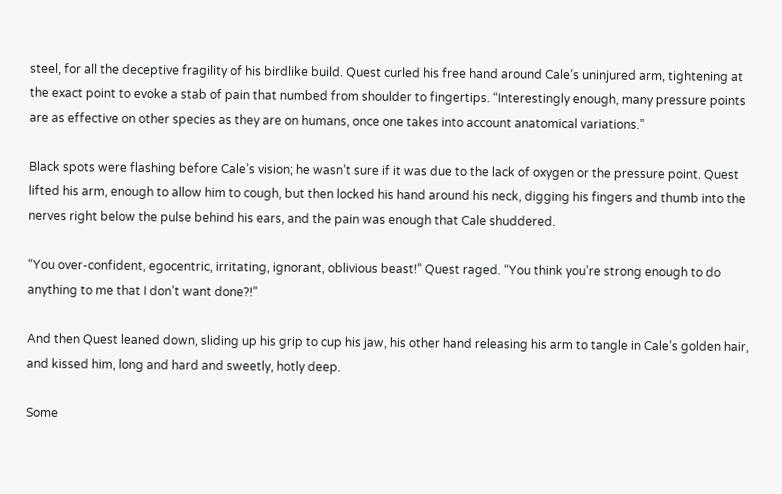steel, for all the deceptive fragility of his birdlike build. Quest curled his free hand around Cale’s uninjured arm, tightening at the exact point to evoke a stab of pain that numbed from shoulder to fingertips. “Interestingly enough, many pressure points are as effective on other species as they are on humans, once one takes into account anatomical variations.”

Black spots were flashing before Cale’s vision; he wasn’t sure if it was due to the lack of oxygen or the pressure point. Quest lifted his arm, enough to allow him to cough, but then locked his hand around his neck, digging his fingers and thumb into the nerves right below the pulse behind his ears, and the pain was enough that Cale shuddered.

“You over-confident, egocentric, irritating, ignorant, oblivious beast!” Quest raged. “You think you’re strong enough to do anything to me that I don’t want done?!”

And then Quest leaned down, sliding up his grip to cup his jaw, his other hand releasing his arm to tangle in Cale’s golden hair, and kissed him, long and hard and sweetly, hotly deep.

Some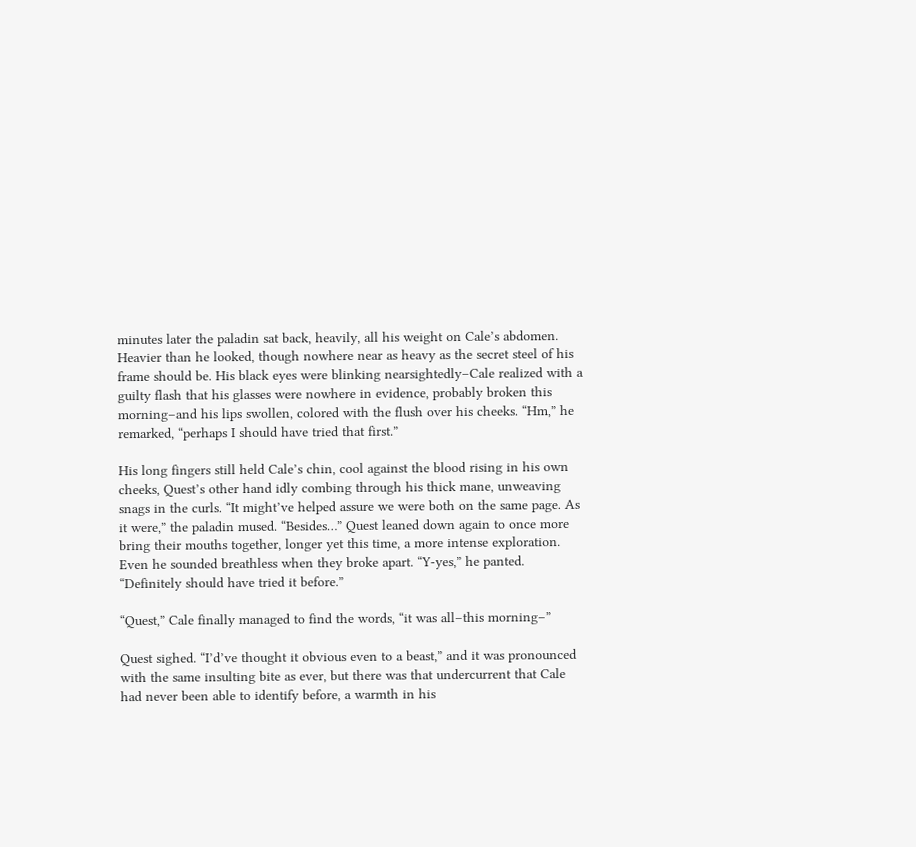minutes later the paladin sat back, heavily, all his weight on Cale’s abdomen. Heavier than he looked, though nowhere near as heavy as the secret steel of his frame should be. His black eyes were blinking nearsightedly–Cale realized with a guilty flash that his glasses were nowhere in evidence, probably broken this morning–and his lips swollen, colored with the flush over his cheeks. “Hm,” he remarked, “perhaps I should have tried that first.”

His long fingers still held Cale’s chin, cool against the blood rising in his own cheeks, Quest’s other hand idly combing through his thick mane, unweaving snags in the curls. “It might’ve helped assure we were both on the same page. As it were,” the paladin mused. “Besides…” Quest leaned down again to once more bring their mouths together, longer yet this time, a more intense exploration. Even he sounded breathless when they broke apart. “Y-yes,” he panted. “Definitely should have tried it before.”

“Quest,” Cale finally managed to find the words, “it was all–this morning–”

Quest sighed. “I’d’ve thought it obvious even to a beast,” and it was pronounced with the same insulting bite as ever, but there was that undercurrent that Cale had never been able to identify before, a warmth in his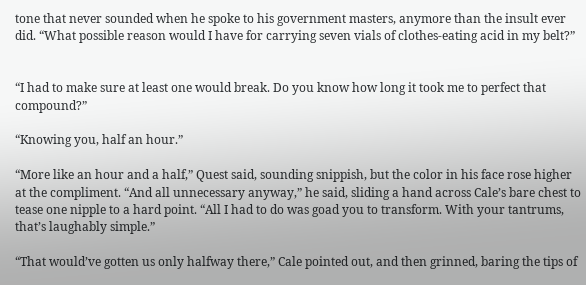tone that never sounded when he spoke to his government masters, anymore than the insult ever did. “What possible reason would I have for carrying seven vials of clothes-eating acid in my belt?”


“I had to make sure at least one would break. Do you know how long it took me to perfect that compound?”

“Knowing you, half an hour.”

“More like an hour and a half,” Quest said, sounding snippish, but the color in his face rose higher at the compliment. “And all unnecessary anyway,” he said, sliding a hand across Cale’s bare chest to tease one nipple to a hard point. “All I had to do was goad you to transform. With your tantrums, that’s laughably simple.”

“That would’ve gotten us only halfway there,” Cale pointed out, and then grinned, baring the tips of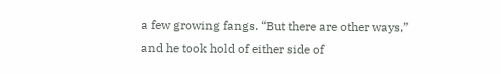a few growing fangs. “But there are other ways,” and he took hold of either side of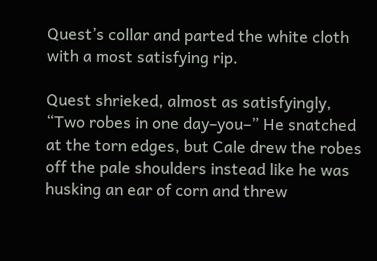Quest’s collar and parted the white cloth with a most satisfying rip.

Quest shrieked, almost as satisfyingly, “Two robes in one day–you–” He snatched at the torn edges, but Cale drew the robes off the pale shoulders instead like he was husking an ear of corn and threw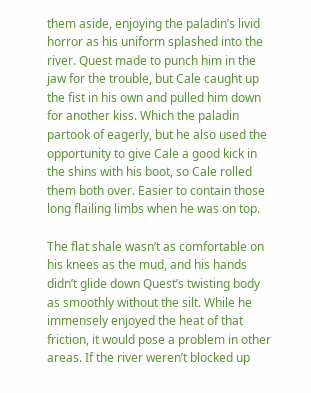them aside, enjoying the paladin’s livid horror as his uniform splashed into the river. Quest made to punch him in the jaw for the trouble, but Cale caught up the fist in his own and pulled him down for another kiss. Which the paladin partook of eagerly, but he also used the opportunity to give Cale a good kick in the shins with his boot, so Cale rolled them both over. Easier to contain those long flailing limbs when he was on top.

The flat shale wasn’t as comfortable on his knees as the mud, and his hands didn’t glide down Quest’s twisting body as smoothly without the silt. While he immensely enjoyed the heat of that friction, it would pose a problem in other areas. If the river weren’t blocked up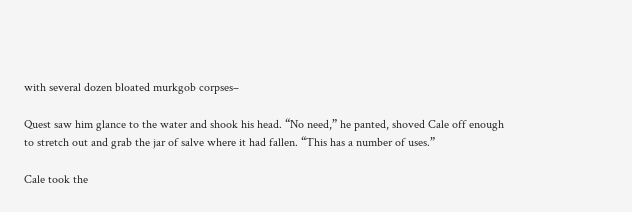with several dozen bloated murkgob corpses–

Quest saw him glance to the water and shook his head. “No need,” he panted, shoved Cale off enough to stretch out and grab the jar of salve where it had fallen. “This has a number of uses.”

Cale took the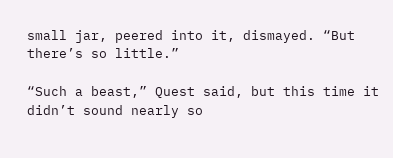small jar, peered into it, dismayed. “But there’s so little.”

“Such a beast,” Quest said, but this time it didn’t sound nearly so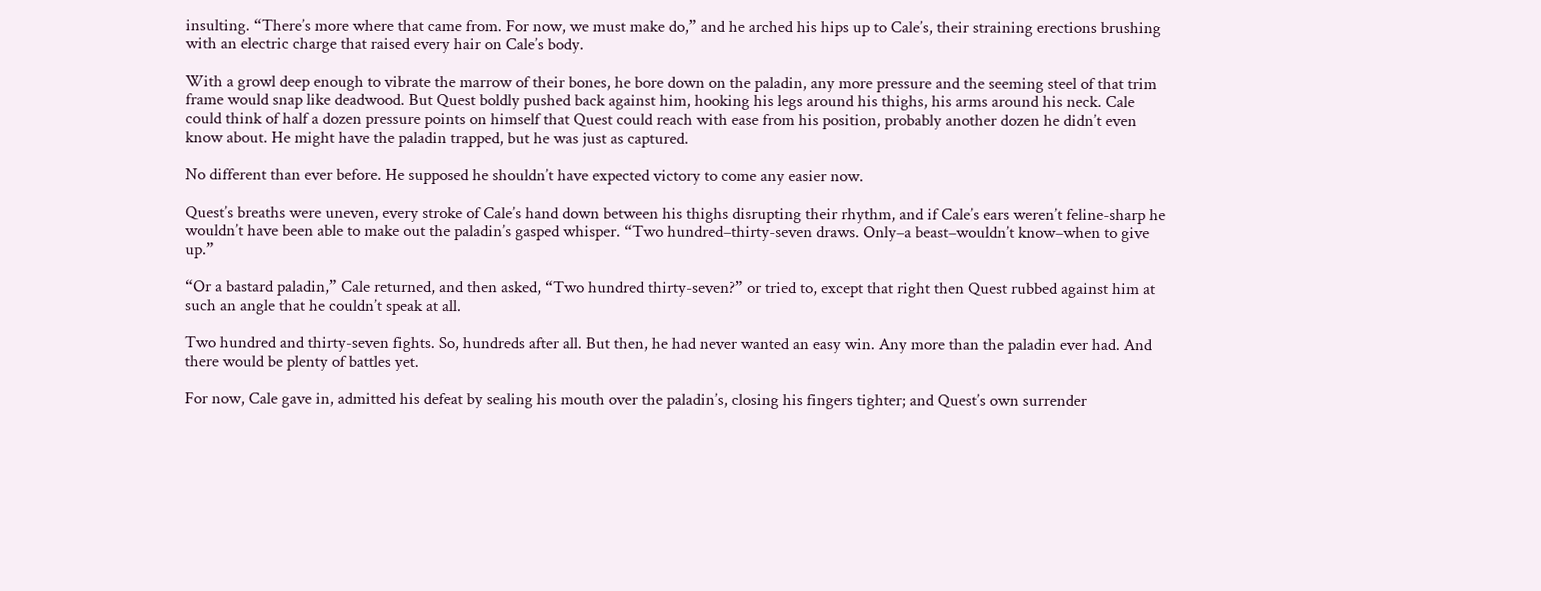insulting. “There’s more where that came from. For now, we must make do,” and he arched his hips up to Cale’s, their straining erections brushing with an electric charge that raised every hair on Cale’s body.

With a growl deep enough to vibrate the marrow of their bones, he bore down on the paladin, any more pressure and the seeming steel of that trim frame would snap like deadwood. But Quest boldly pushed back against him, hooking his legs around his thighs, his arms around his neck. Cale could think of half a dozen pressure points on himself that Quest could reach with ease from his position, probably another dozen he didn’t even know about. He might have the paladin trapped, but he was just as captured.

No different than ever before. He supposed he shouldn’t have expected victory to come any easier now.

Quest’s breaths were uneven, every stroke of Cale’s hand down between his thighs disrupting their rhythm, and if Cale’s ears weren’t feline-sharp he wouldn’t have been able to make out the paladin’s gasped whisper. “Two hundred–thirty-seven draws. Only–a beast–wouldn’t know–when to give up.”

“Or a bastard paladin,” Cale returned, and then asked, “Two hundred thirty-seven?” or tried to, except that right then Quest rubbed against him at such an angle that he couldn’t speak at all.

Two hundred and thirty-seven fights. So, hundreds after all. But then, he had never wanted an easy win. Any more than the paladin ever had. And there would be plenty of battles yet.

For now, Cale gave in, admitted his defeat by sealing his mouth over the paladin’s, closing his fingers tighter; and Quest’s own surrender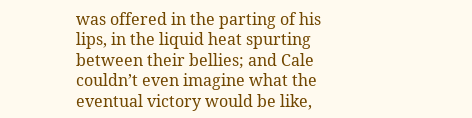was offered in the parting of his lips, in the liquid heat spurting between their bellies; and Cale couldn’t even imagine what the eventual victory would be like,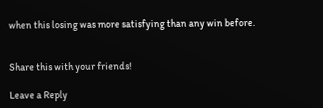when this losing was more satisfying than any win before.


Share this with your friends!

Leave a Reply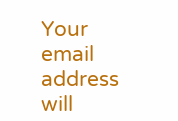Your email address will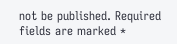not be published. Required fields are marked *